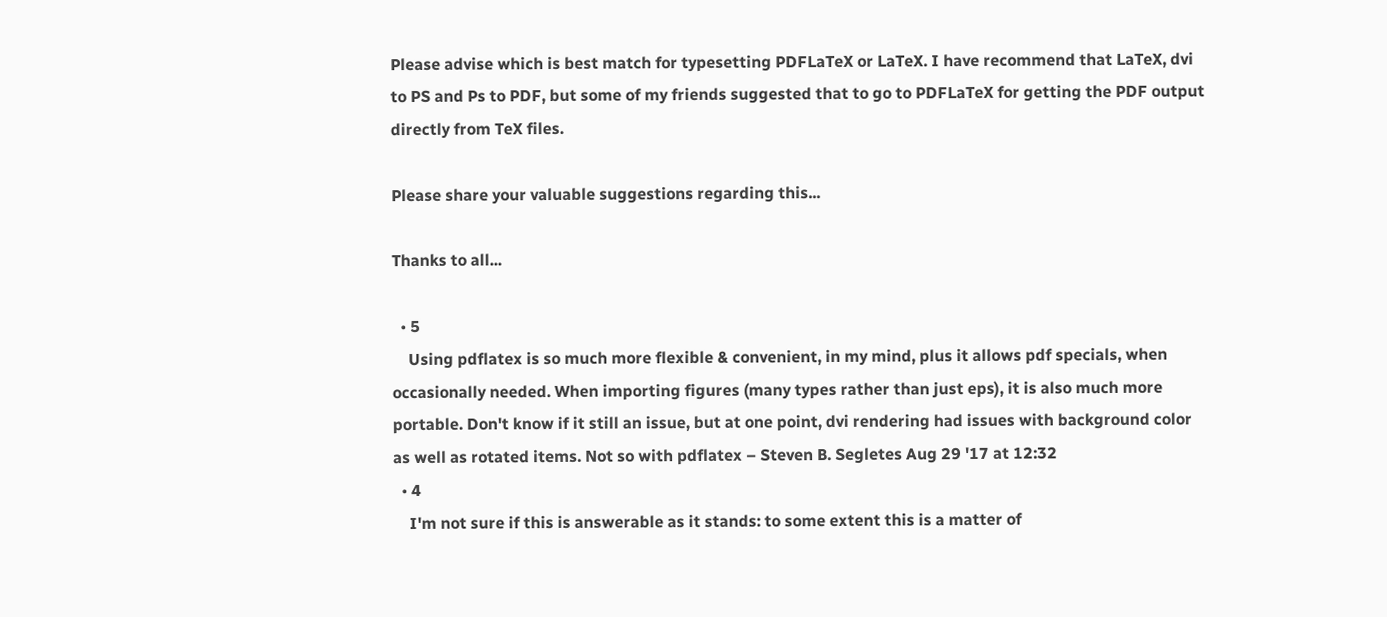Please advise which is best match for typesetting PDFLaTeX or LaTeX. I have recommend that LaTeX, dvi to PS and Ps to PDF, but some of my friends suggested that to go to PDFLaTeX for getting the PDF output directly from TeX files.

Please share your valuable suggestions regarding this...

Thanks to all...

  • 5
    Using pdflatex is so much more flexible & convenient, in my mind, plus it allows pdf specials, when occasionally needed. When importing figures (many types rather than just eps), it is also much more portable. Don't know if it still an issue, but at one point, dvi rendering had issues with background color as well as rotated items. Not so with pdflatex – Steven B. Segletes Aug 29 '17 at 12:32
  • 4
    I'm not sure if this is answerable as it stands: to some extent this is a matter of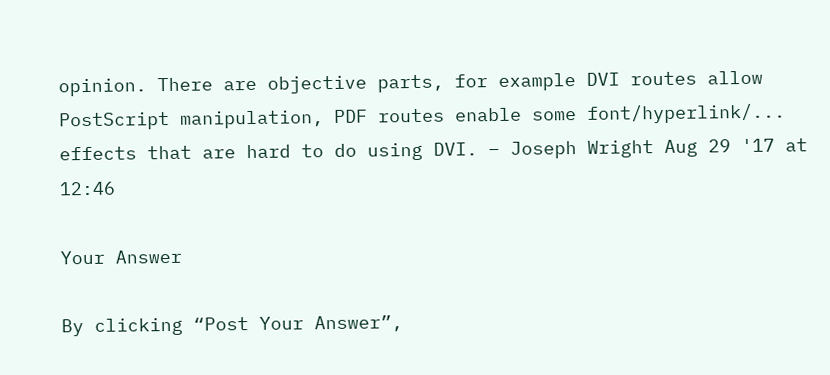opinion. There are objective parts, for example DVI routes allow PostScript manipulation, PDF routes enable some font/hyperlink/... effects that are hard to do using DVI. – Joseph Wright Aug 29 '17 at 12:46

Your Answer

By clicking “Post Your Answer”,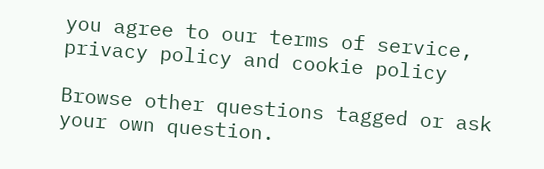you agree to our terms of service, privacy policy and cookie policy

Browse other questions tagged or ask your own question.